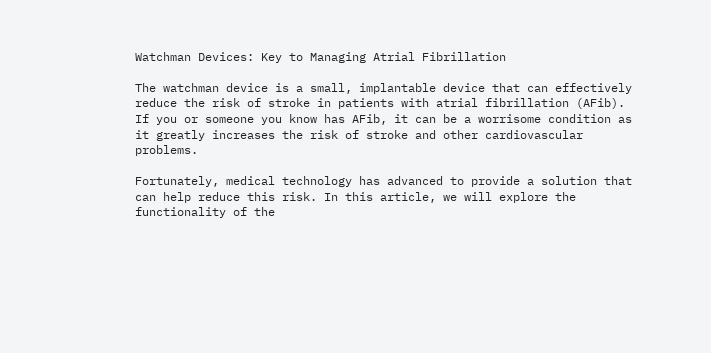Watchman Devices: Key to Managing Atrial Fibrillation

The watchman device is a small, implantable device that can effectively reduce the risk of stroke in patients with atrial fibrillation (AFib). If you or someone you know has AFib, it can be a worrisome condition as it greatly increases the risk of stroke and other cardiovascular problems.

Fortunately, medical technology has advanced to provide a solution that can help reduce this risk. In this article, we will explore the functionality of the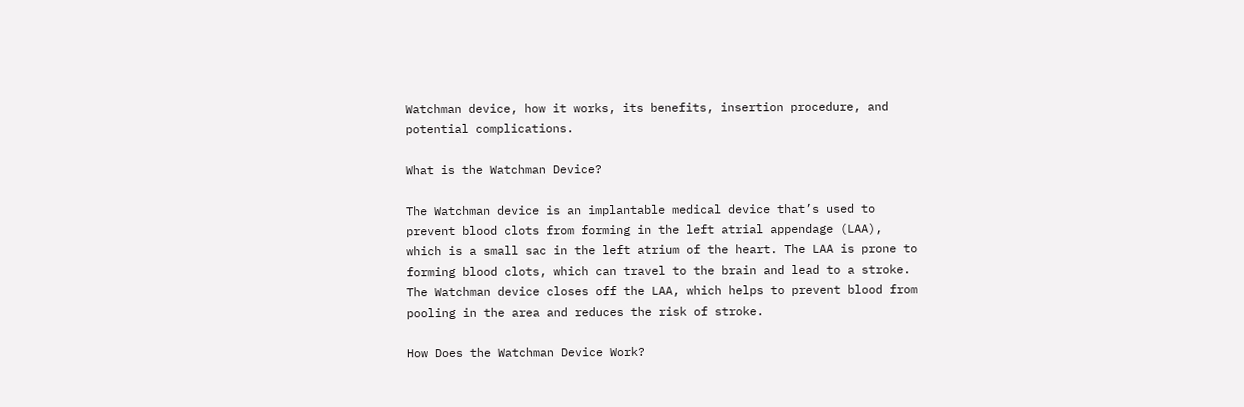Watchman device, how it works, its benefits, insertion procedure, and potential complications.

What is the Watchman Device?

The Watchman device is an implantable medical device that’s used to prevent blood clots from forming in the left atrial appendage (LAA), which is a small sac in the left atrium of the heart. The LAA is prone to forming blood clots, which can travel to the brain and lead to a stroke. The Watchman device closes off the LAA, which helps to prevent blood from pooling in the area and reduces the risk of stroke.

How Does the Watchman Device Work?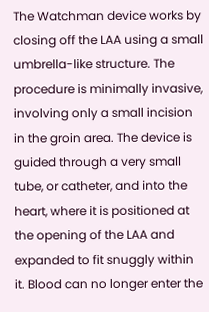The Watchman device works by closing off the LAA using a small umbrella-like structure. The procedure is minimally invasive, involving only a small incision in the groin area. The device is guided through a very small tube, or catheter, and into the heart, where it is positioned at the opening of the LAA and expanded to fit snuggly within it. Blood can no longer enter the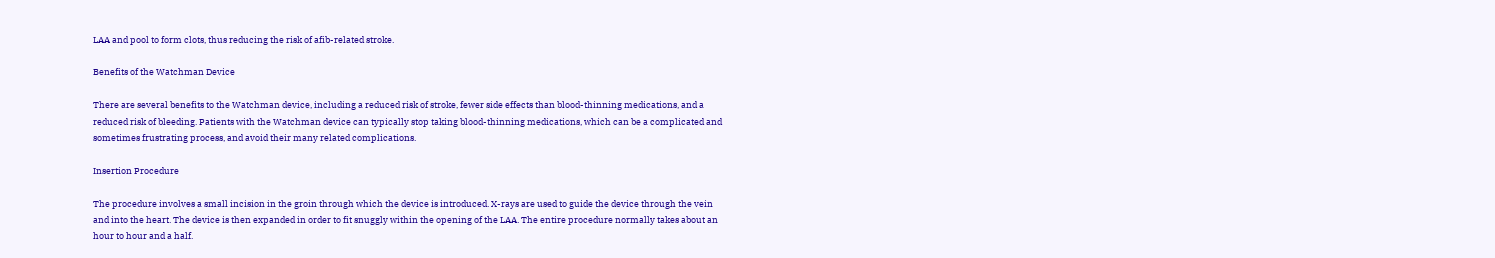LAA and pool to form clots, thus reducing the risk of afib-related stroke.

Benefits of the Watchman Device

There are several benefits to the Watchman device, including a reduced risk of stroke, fewer side effects than blood-thinning medications, and a reduced risk of bleeding. Patients with the Watchman device can typically stop taking blood-thinning medications, which can be a complicated and sometimes frustrating process, and avoid their many related complications.

Insertion Procedure

The procedure involves a small incision in the groin through which the device is introduced. X-rays are used to guide the device through the vein and into the heart. The device is then expanded in order to fit snuggly within the opening of the LAA. The entire procedure normally takes about an hour to hour and a half.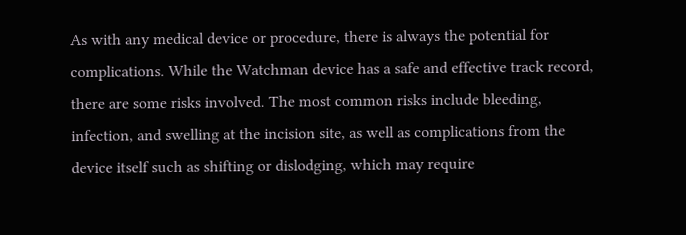As with any medical device or procedure, there is always the potential for complications. While the Watchman device has a safe and effective track record, there are some risks involved. The most common risks include bleeding, infection, and swelling at the incision site, as well as complications from the device itself such as shifting or dislodging, which may require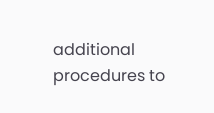additional procedures to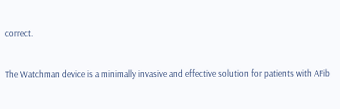correct.


The Watchman device is a minimally invasive and effective solution for patients with AFib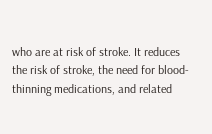who are at risk of stroke. It reduces the risk of stroke, the need for blood-thinning medications, and related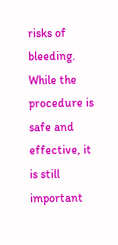risks of bleeding. While the procedure is safe and effective, it is still important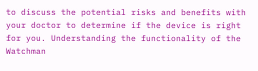to discuss the potential risks and benefits with your doctor to determine if the device is right for you. Understanding the functionality of the Watchman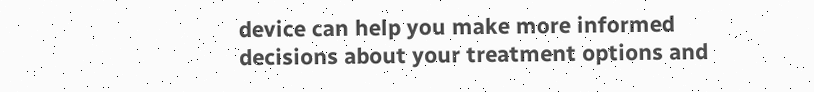device can help you make more informed decisions about your treatment options and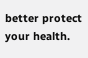better protect your health.